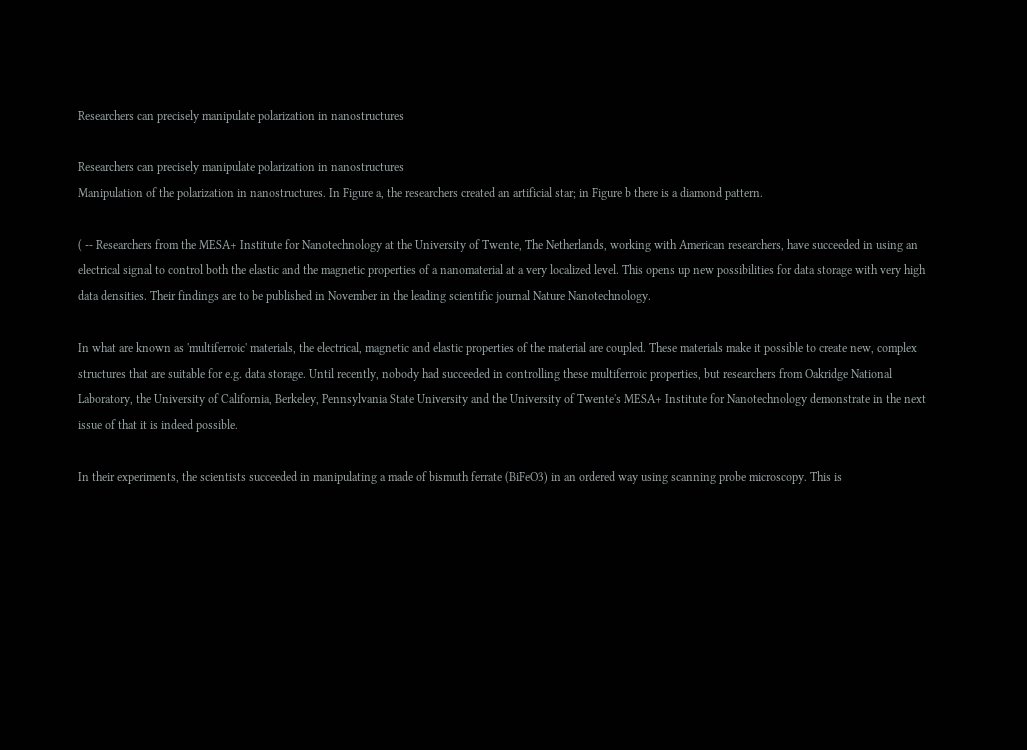Researchers can precisely manipulate polarization in nanostructures

Researchers can precisely manipulate polarization in nanostructures
Manipulation of the polarization in nanostructures. In Figure a, the researchers created an artificial star; in Figure b there is a diamond pattern.

( -- Researchers from the MESA+ Institute for Nanotechnology at the University of Twente, The Netherlands, working with American researchers, have succeeded in using an electrical signal to control both the elastic and the magnetic properties of a nanomaterial at a very localized level. This opens up new possibilities for data storage with very high data densities. Their findings are to be published in November in the leading scientific journal Nature Nanotechnology.

In what are known as 'multiferroic' materials, the electrical, magnetic and elastic properties of the material are coupled. These materials make it possible to create new, complex structures that are suitable for e.g. data storage. Until recently, nobody had succeeded in controlling these multiferroic properties, but researchers from Oakridge National Laboratory, the University of California, Berkeley, Pennsylvania State University and the University of Twente's MESA+ Institute for Nanotechnology demonstrate in the next issue of that it is indeed possible.

In their experiments, the scientists succeeded in manipulating a made of bismuth ferrate (BiFeO3) in an ordered way using scanning probe microscopy. This is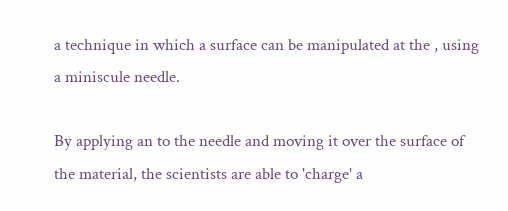a technique in which a surface can be manipulated at the , using a miniscule needle.

By applying an to the needle and moving it over the surface of the material, the scientists are able to 'charge' a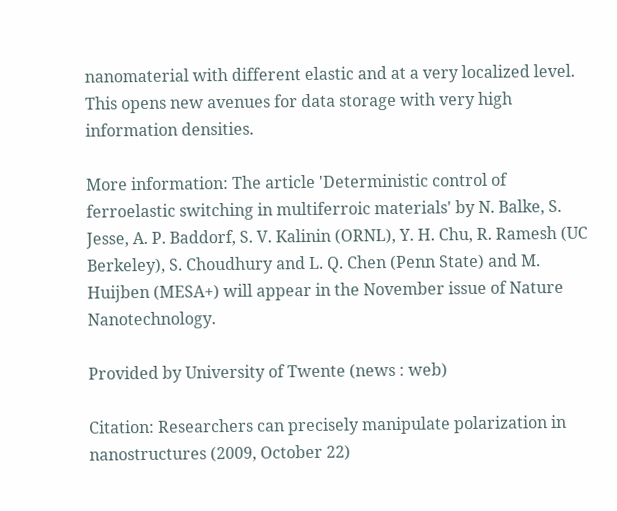nanomaterial with different elastic and at a very localized level. This opens new avenues for data storage with very high information densities.

More information: The article 'Deterministic control of ferroelastic switching in multiferroic materials' by N. Balke, S. Jesse, A. P. Baddorf, S. V. Kalinin (ORNL), Y. H. Chu, R. Ramesh (UC Berkeley), S. Choudhury and L. Q. Chen (Penn State) and M. Huijben (MESA+) will appear in the November issue of Nature Nanotechnology.

Provided by University of Twente (news : web)

Citation: Researchers can precisely manipulate polarization in nanostructures (2009, October 22)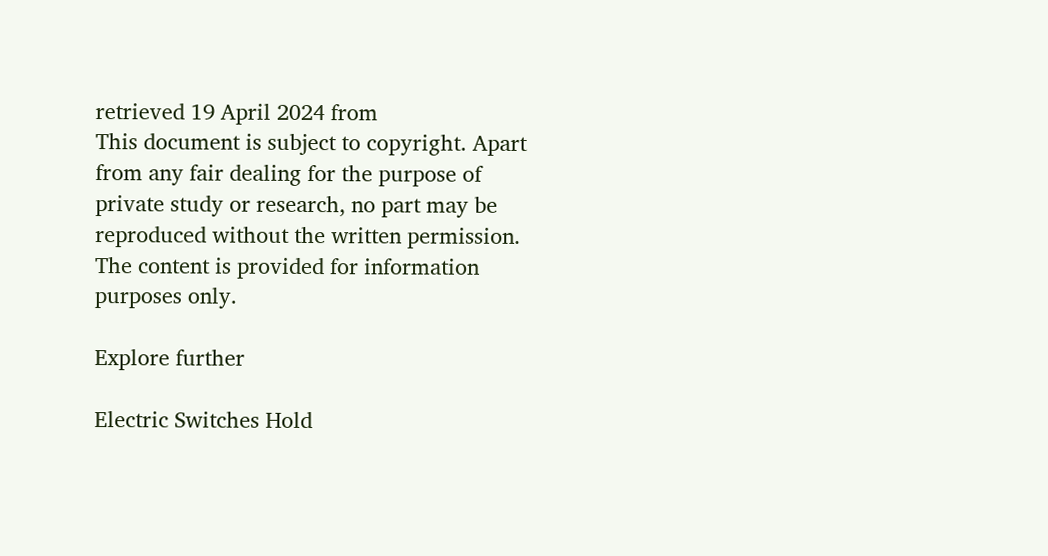retrieved 19 April 2024 from
This document is subject to copyright. Apart from any fair dealing for the purpose of private study or research, no part may be reproduced without the written permission. The content is provided for information purposes only.

Explore further

Electric Switches Hold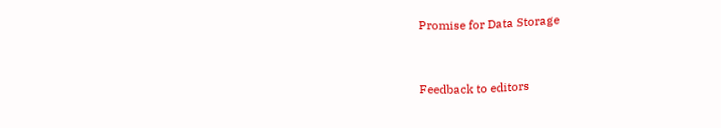Promise for Data Storage


Feedback to editors